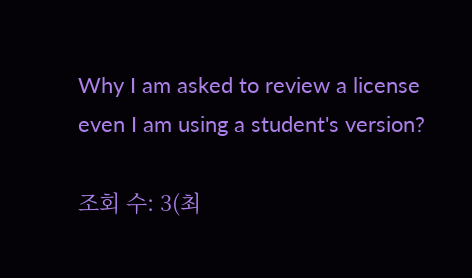Why I am asked to review a license even I am using a student's version?

조회 수: 3(최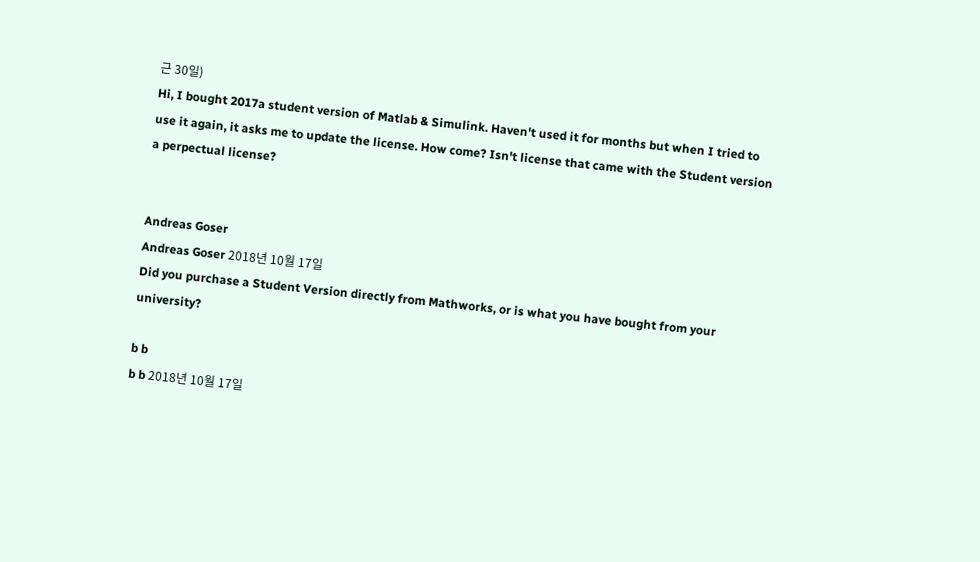근 30일)
Hi, I bought 2017a student version of Matlab & Simulink. Haven't used it for months but when I tried to use it again, it asks me to update the license. How come? Isn't license that came with the Student version a perpectual license?


Andreas Goser
Andreas Goser 2018년 10월 17일
Did you purchase a Student Version directly from Mathworks, or is what you have bought from your university?

b b
b b 2018년 10월 17일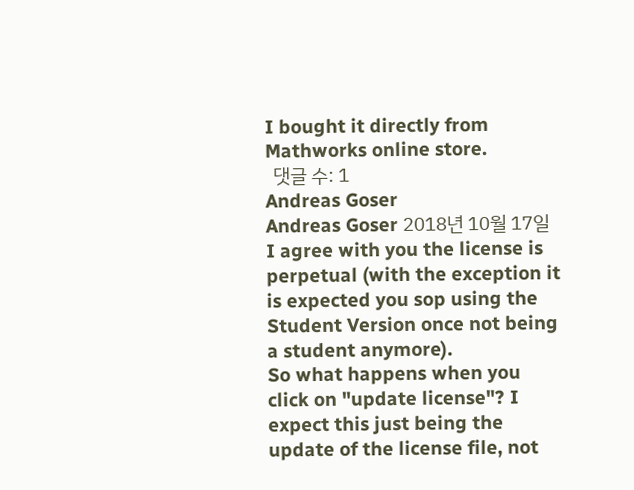I bought it directly from Mathworks online store.
  댓글 수: 1
Andreas Goser
Andreas Goser 2018년 10월 17일
I agree with you the license is perpetual (with the exception it is expected you sop using the Student Version once not being a student anymore).
So what happens when you click on "update license"? I expect this just being the update of the license file, not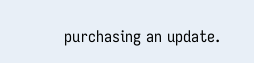purchasing an update.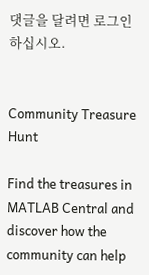댓글을 달려면 로그인하십시오.


Community Treasure Hunt

Find the treasures in MATLAB Central and discover how the community can help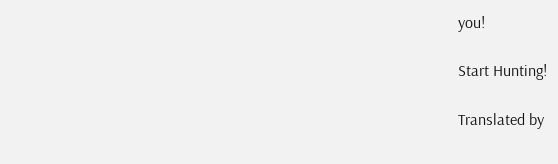you!

Start Hunting!

Translated by